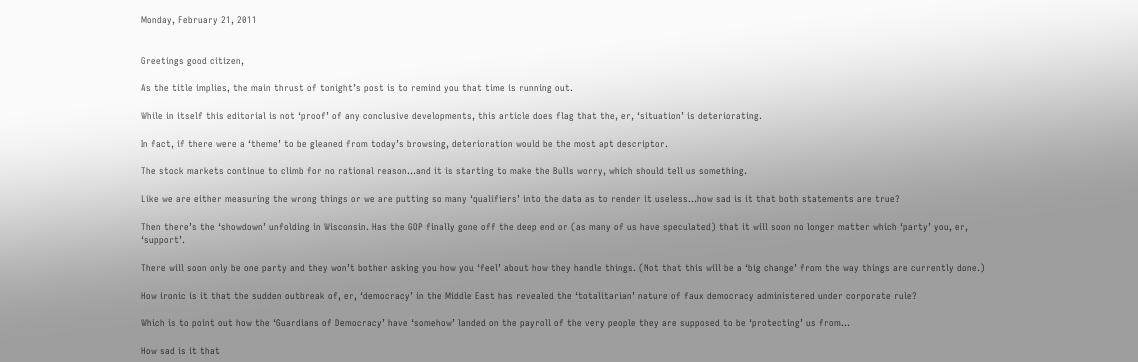Monday, February 21, 2011


Greetings good citizen,

As the title implies, the main thrust of tonight’s post is to remind you that time is running out.

While in itself this editorial is not ‘proof’ of any conclusive developments, this article does flag that the, er, ‘situation’ is deteriorating.

In fact, if there were a ‘theme’ to be gleaned from today’s browsing, deterioration would be the most apt descriptor.

The stock markets continue to climb for no rational reason…and it is starting to make the Bulls worry, which should tell us something.

Like we are either measuring the wrong things or we are putting so many ‘qualifiers’ into the data as to render it useless…how sad is it that both statements are true?

Then there’s the ‘showdown’ unfolding in Wisconsin. Has the GOP finally gone off the deep end or (as many of us have speculated) that it will soon no longer matter which ‘party’ you, er, ‘support’.

There will soon only be one party and they won’t bother asking you how you ‘feel’ about how they handle things. (Not that this will be a ‘big change’ from the way things are currently done.)

How ironic is it that the sudden outbreak of, er, ‘democracy’ in the Middle East has revealed the ‘totalitarian’ nature of faux democracy administered under corporate rule?

Which is to point out how the ‘Guardians of Democracy’ have ‘somehow’ landed on the payroll of the very people they are supposed to be ‘protecting’ us from…

How sad is it that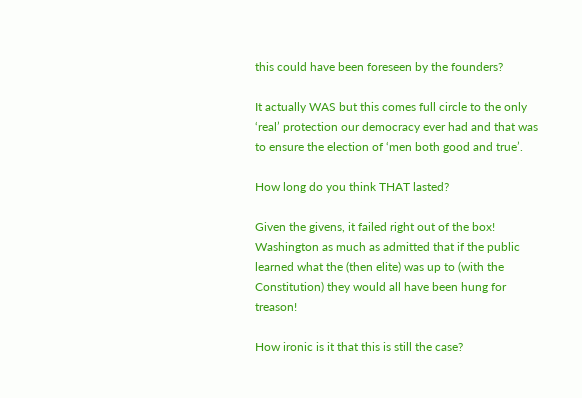this could have been foreseen by the founders?

It actually WAS but this comes full circle to the only ‘real’ protection our democracy ever had and that was to ensure the election of ‘men both good and true’.

How long do you think THAT lasted?

Given the givens, it failed right out of the box! Washington as much as admitted that if the public learned what the (then elite) was up to (with the Constitution) they would all have been hung for treason!

How ironic is it that this is still the case?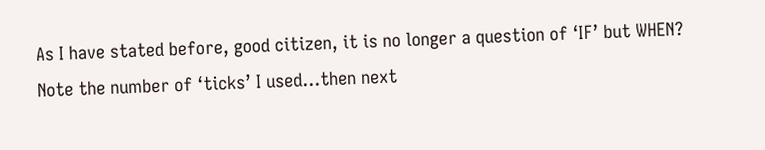As I have stated before, good citizen, it is no longer a question of ‘IF’ but WHEN?
Note the number of ‘ticks’ I used…then next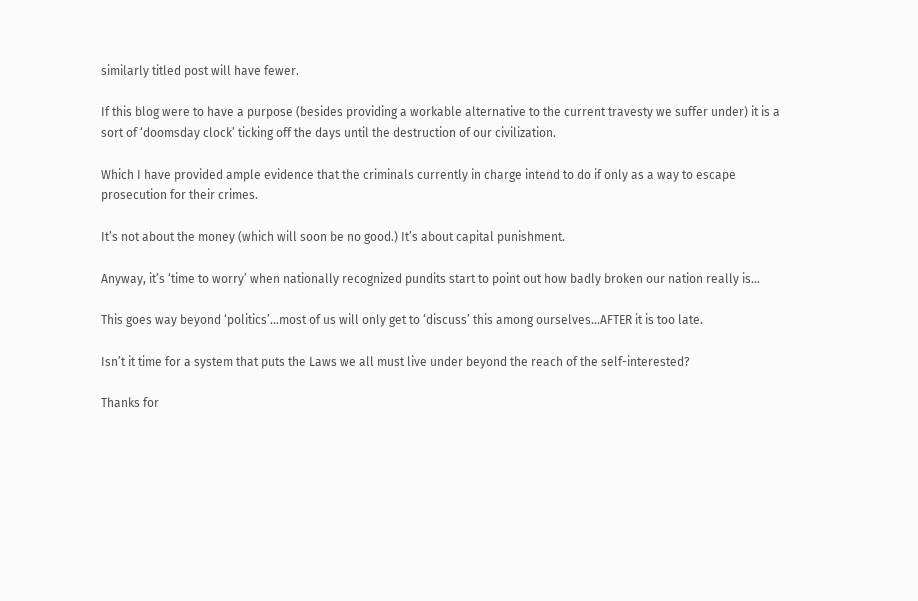similarly titled post will have fewer.

If this blog were to have a purpose (besides providing a workable alternative to the current travesty we suffer under) it is a sort of ‘doomsday clock’ ticking off the days until the destruction of our civilization.

Which I have provided ample evidence that the criminals currently in charge intend to do if only as a way to escape prosecution for their crimes.

It’s not about the money (which will soon be no good.) It’s about capital punishment.

Anyway, it’s ‘time to worry’ when nationally recognized pundits start to point out how badly broken our nation really is…

This goes way beyond ‘politics’…most of us will only get to ‘discuss’ this among ourselves…AFTER it is too late.

Isn’t it time for a system that puts the Laws we all must live under beyond the reach of the self-interested?

Thanks for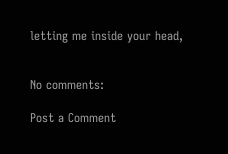letting me inside your head,


No comments:

Post a Comment